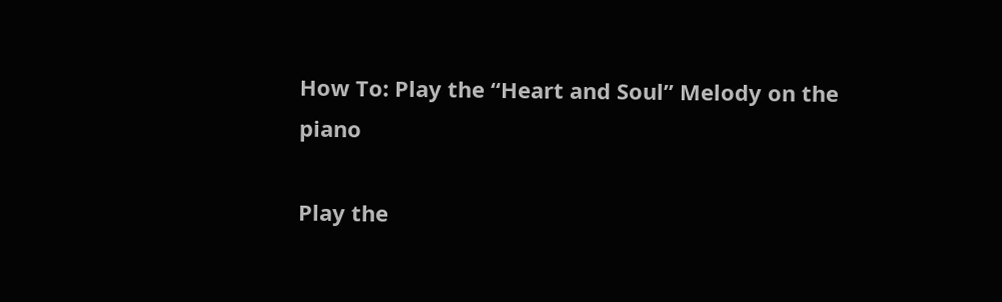How To: Play the “Heart and Soul” Melody on the piano

Play the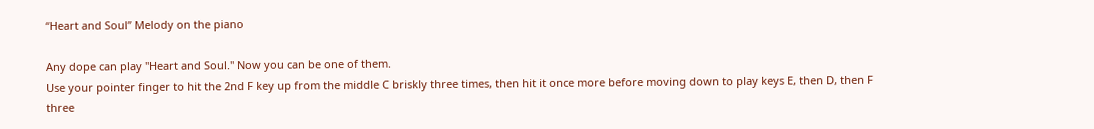“Heart and Soul” Melody on the piano

Any dope can play "Heart and Soul." Now you can be one of them.
Use your pointer finger to hit the 2nd F key up from the middle C briskly three times, then hit it once more before moving down to play keys E, then D, then F three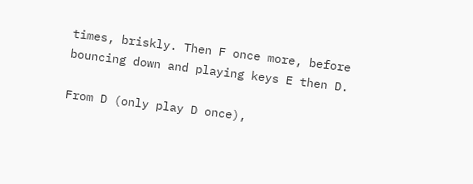times, briskly. Then F once more, before bouncing down and playing keys E then D.

From D (only play D once),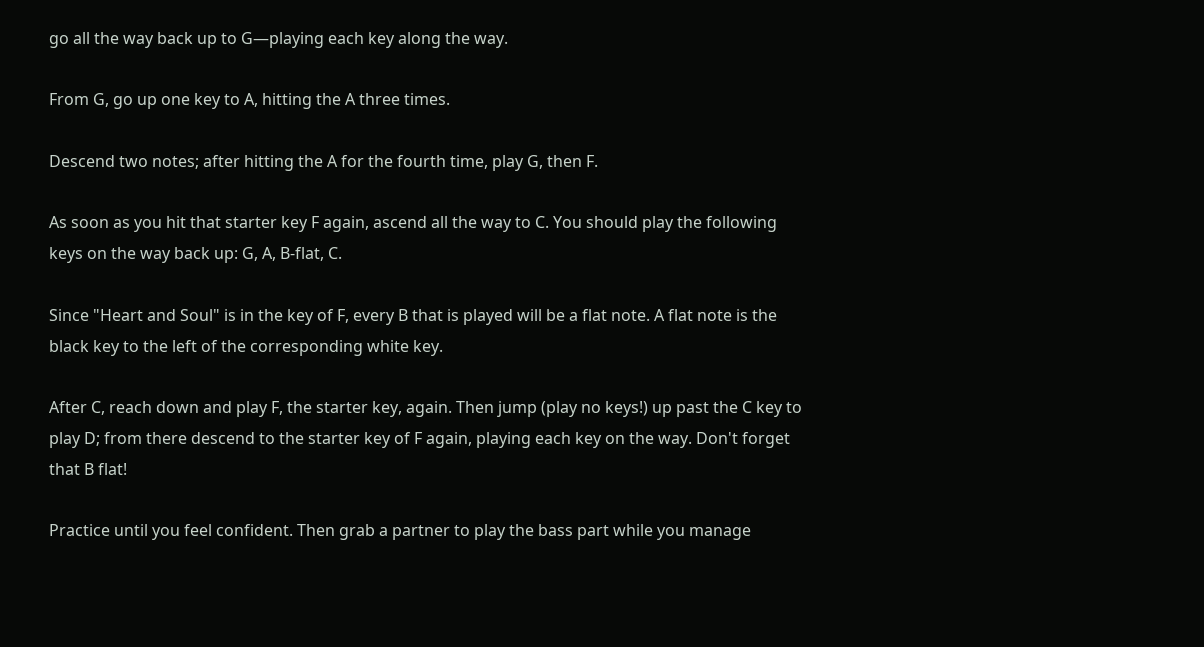go all the way back up to G—playing each key along the way.

From G, go up one key to A, hitting the A three times.

Descend two notes; after hitting the A for the fourth time, play G, then F.

As soon as you hit that starter key F again, ascend all the way to C. You should play the following keys on the way back up: G, A, B-flat, C.

Since "Heart and Soul" is in the key of F, every B that is played will be a flat note. A flat note is the black key to the left of the corresponding white key.

After C, reach down and play F, the starter key, again. Then jump (play no keys!) up past the C key to play D; from there descend to the starter key of F again, playing each key on the way. Don't forget that B flat!

Practice until you feel confident. Then grab a partner to play the bass part while you manage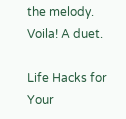the melody. Voila! A duet.

Life Hacks for Your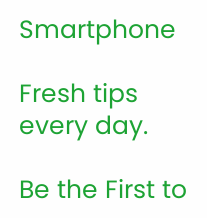Smartphone

Fresh tips every day.

Be the First to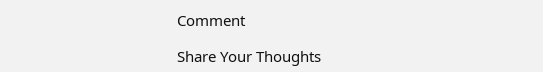Comment

Share Your Thoughts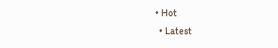• Hot
  • Latest